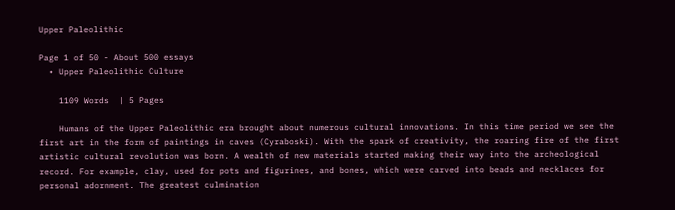Upper Paleolithic

Page 1 of 50 - About 500 essays
  • Upper Paleolithic Culture

    1109 Words  | 5 Pages

    Humans of the Upper Paleolithic era brought about numerous cultural innovations. In this time period we see the first art in the form of paintings in caves (Cyraboski). With the spark of creativity, the roaring fire of the first artistic cultural revolution was born. A wealth of new materials started making their way into the archeological record. For example, clay, used for pots and figurines, and bones, which were carved into beads and necklaces for personal adornment. The greatest culmination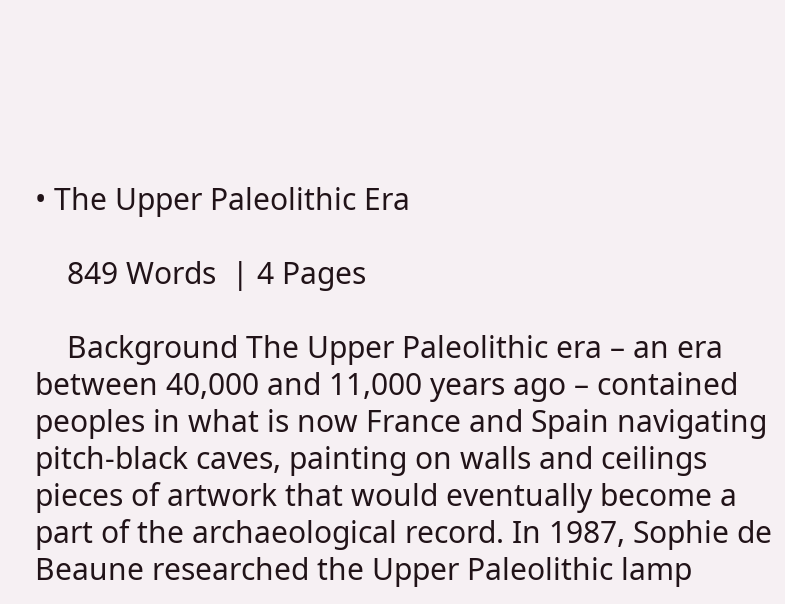• The Upper Paleolithic Era

    849 Words  | 4 Pages

    Background The Upper Paleolithic era – an era between 40,000 and 11,000 years ago – contained peoples in what is now France and Spain navigating pitch-black caves, painting on walls and ceilings pieces of artwork that would eventually become a part of the archaeological record. In 1987, Sophie de Beaune researched the Upper Paleolithic lamp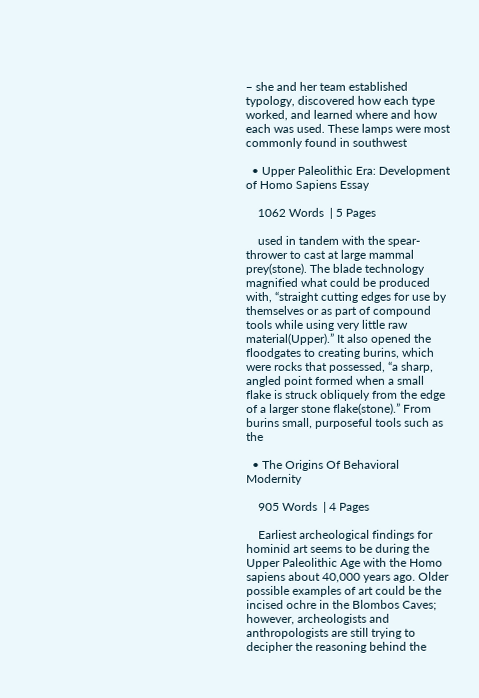– she and her team established typology, discovered how each type worked, and learned where and how each was used. These lamps were most commonly found in southwest

  • Upper Paleolithic Era: Development of Homo Sapiens Essay

    1062 Words  | 5 Pages

    used in tandem with the spear-thrower to cast at large mammal prey(stone). The blade technology magnified what could be produced with, “straight cutting edges for use by themselves or as part of compound tools while using very little raw material(Upper).” It also opened the floodgates to creating burins, which were rocks that possessed, “a sharp, angled point formed when a small flake is struck obliquely from the edge of a larger stone flake(stone).” From burins small, purposeful tools such as the

  • The Origins Of Behavioral Modernity

    905 Words  | 4 Pages

    Earliest archeological findings for hominid art seems to be during the Upper Paleolithic Age with the Homo sapiens about 40,000 years ago. Older possible examples of art could be the incised ochre in the Blombos Caves; however, archeologists and anthropologists are still trying to decipher the reasoning behind the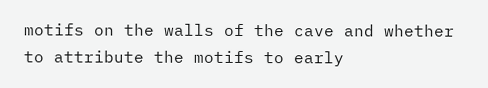motifs on the walls of the cave and whether to attribute the motifs to early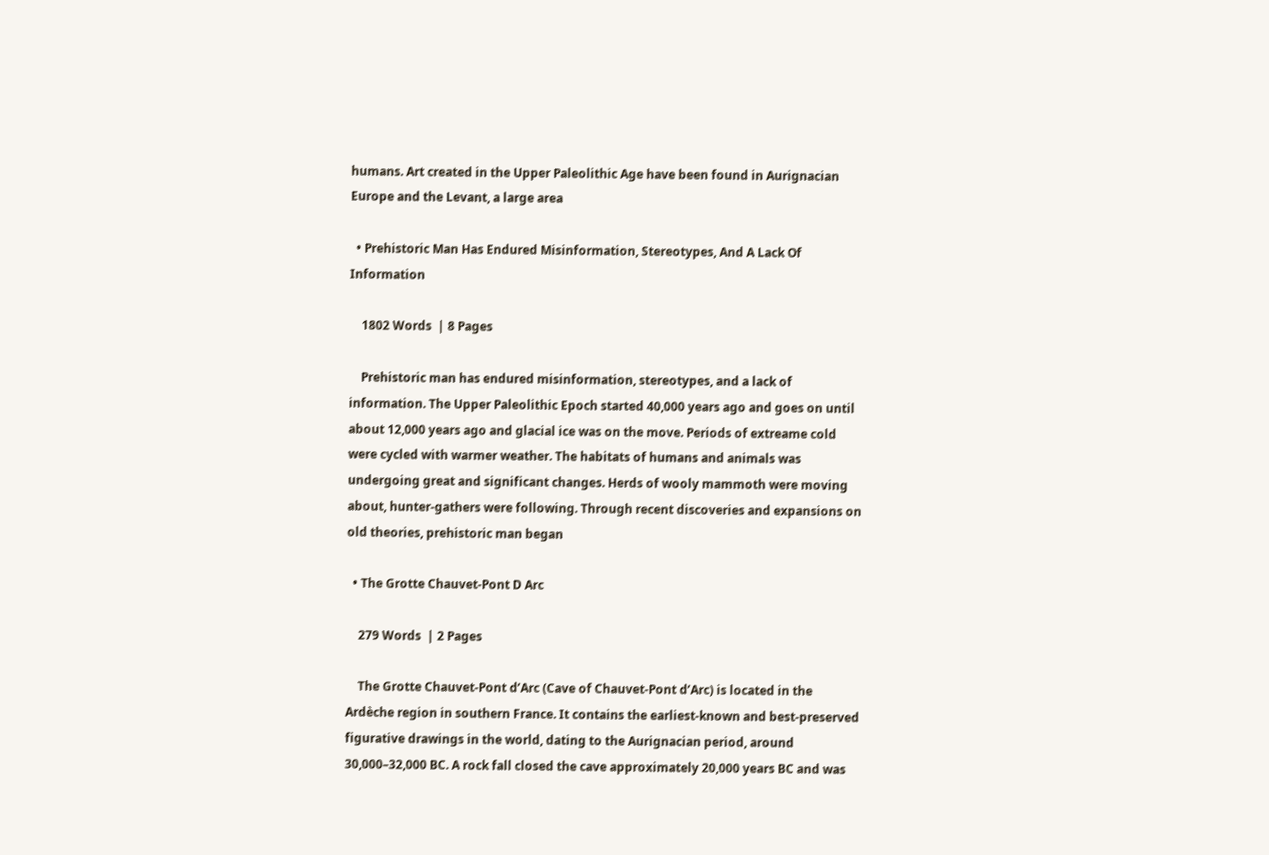humans. Art created in the Upper Paleolithic Age have been found in Aurignacian Europe and the Levant, a large area

  • Prehistoric Man Has Endured Misinformation, Stereotypes, And A Lack Of Information

    1802 Words  | 8 Pages

    Prehistoric man has endured misinformation, stereotypes, and a lack of information. The Upper Paleolithic Epoch started 40,000 years ago and goes on until about 12,000 years ago and glacial ice was on the move. Periods of extreame cold were cycled with warmer weather. The habitats of humans and animals was undergoing great and significant changes. Herds of wooly mammoth were moving about, hunter-gathers were following. Through recent discoveries and expansions on old theories, prehistoric man began

  • The Grotte Chauvet-Pont D Arc

    279 Words  | 2 Pages

    The Grotte Chauvet-Pont d’Arc (Cave of Chauvet-Pont d’Arc) is located in the Ardèche region in southern France. It contains the earliest-known and best-preserved figurative drawings in the world, dating to the Aurignacian period, around 30,000–32,000 BC. A rock fall closed the cave approximately 20,000 years BC and was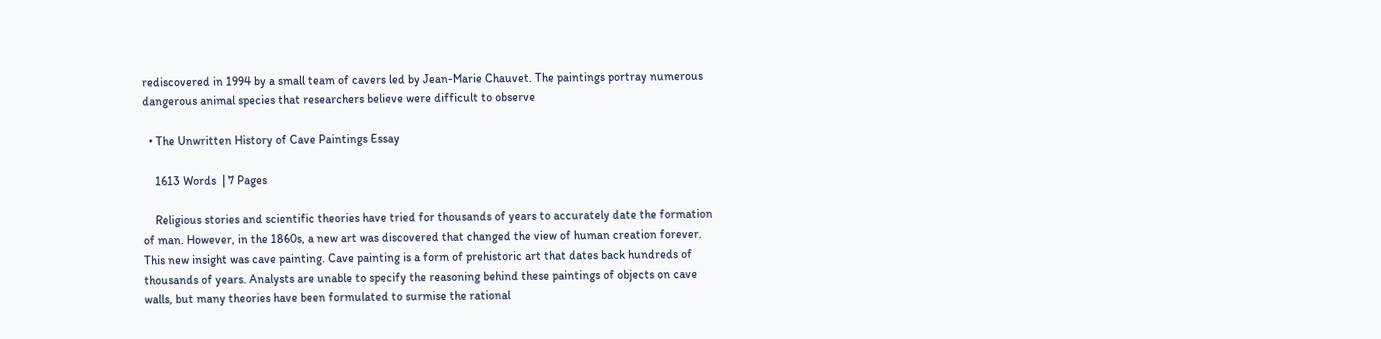rediscovered in 1994 by a small team of cavers led by Jean-Marie Chauvet. The paintings portray numerous dangerous animal species that researchers believe were difficult to observe

  • The Unwritten History of Cave Paintings Essay

    1613 Words  | 7 Pages

    Religious stories and scientific theories have tried for thousands of years to accurately date the formation of man. However, in the 1860s, a new art was discovered that changed the view of human creation forever. This new insight was cave painting. Cave painting is a form of prehistoric art that dates back hundreds of thousands of years. Analysts are unable to specify the reasoning behind these paintings of objects on cave walls, but many theories have been formulated to surmise the rational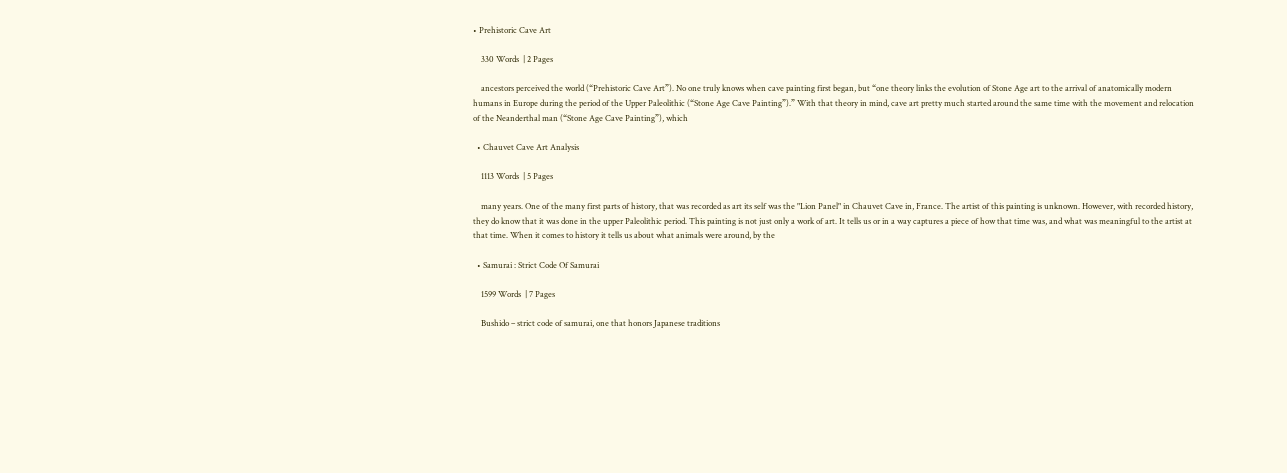• Prehistoric Cave Art

    330 Words  | 2 Pages

    ancestors perceived the world (“Prehistoric Cave Art”). No one truly knows when cave painting first began, but “one theory links the evolution of Stone Age art to the arrival of anatomically modern humans in Europe during the period of the Upper Paleolithic (“Stone Age Cave Painting”).” With that theory in mind, cave art pretty much started around the same time with the movement and relocation of the Neanderthal man (“Stone Age Cave Painting”), which

  • Chauvet Cave Art Analysis

    1113 Words  | 5 Pages

    many years. One of the many first parts of history, that was recorded as art its self was the "Lion Panel" in Chauvet Cave in, France. The artist of this painting is unknown. However, with recorded history, they do know that it was done in the upper Paleolithic period. This painting is not just only a work of art. It tells us or in a way captures a piece of how that time was, and what was meaningful to the artist at that time. When it comes to history it tells us about what animals were around, by the

  • Samurai : Strict Code Of Samurai

    1599 Words  | 7 Pages

    Bushido – strict code of samurai, one that honors Japanese traditions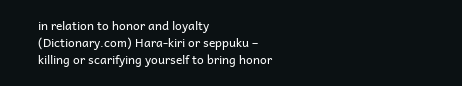in relation to honor and loyalty (Dictionary.com) Hara-kiri or seppuku – killing or scarifying yourself to bring honor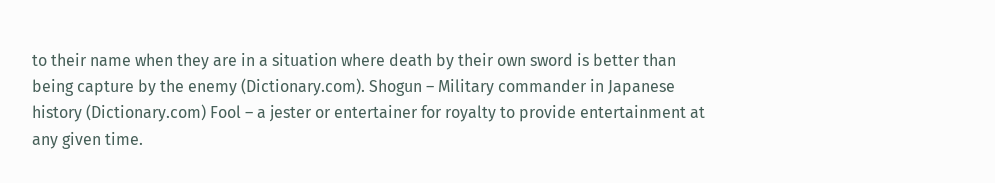to their name when they are in a situation where death by their own sword is better than being capture by the enemy (Dictionary.com). Shogun – Military commander in Japanese history (Dictionary.com) Fool – a jester or entertainer for royalty to provide entertainment at any given time.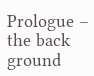Prologue – the back ground